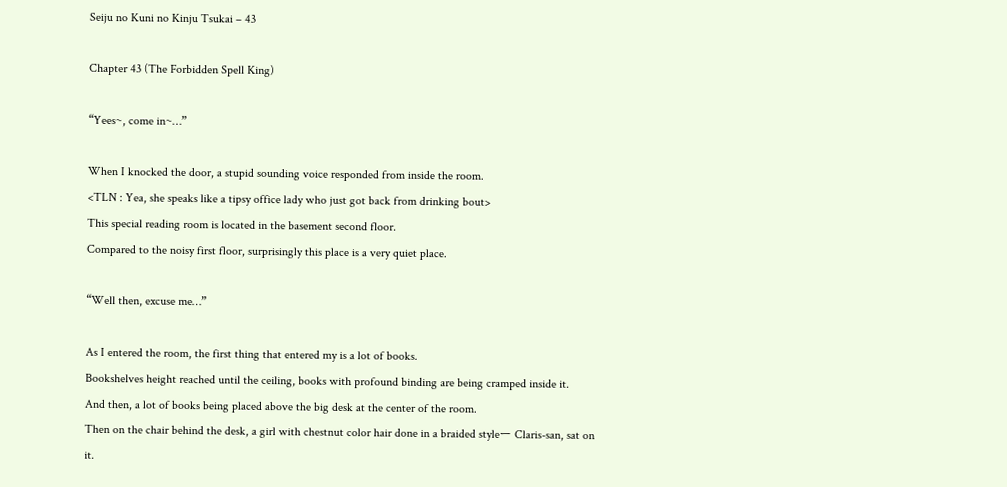Seiju no Kuni no Kinju Tsukai – 43

Chapter 43 (The Forbidden Spell King)

“Yees~, come in~…”

When I knocked the door, a stupid sounding voice responded from inside the room.
<TLN : Yea, she speaks like a tipsy office lady who just got back from drinking bout>
This special reading room is located in the basement second floor.
Compared to the noisy first floor, surprisingly this place is a very quiet place.

“Well then, excuse me…”

As I entered the room, the first thing that entered my is a lot of books.
Bookshelves height reached until the ceiling, books with profound binding are being cramped inside it.
And then, a lot of books being placed above the big desk at the center of the room.
Then on the chair behind the desk, a girl with chestnut color hair done in a braided styleー Claris-san, sat on it.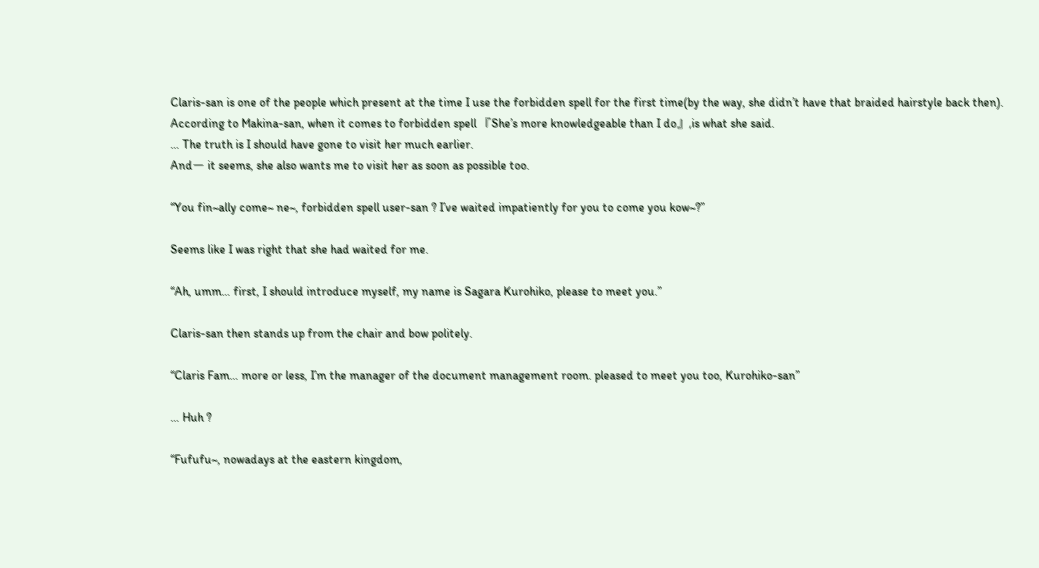Claris-san is one of the people which present at the time I use the forbidden spell for the first time(by the way, she didn’t have that braided hairstyle back then).
According to Makina-san, when it comes to forbidden spell 『She’s more knowledgeable than I do』,is what she said.
… The truth is I should have gone to visit her much earlier.
Andー it seems, she also wants me to visit her as soon as possible too.

“You fin~ally come~ ne~, forbidden spell user-san ? I’ve waited impatiently for you to come you kow~?”

Seems like I was right that she had waited for me.

“Ah, umm… first, I should introduce myself, my name is Sagara Kurohiko, please to meet you.”

Claris-san then stands up from the chair and bow politely.

“Claris Fam… more or less, I’m the manager of the document management room. pleased to meet you too, Kurohiko-san”

… Huh ?

“Fufufu~, nowadays at the eastern kingdom,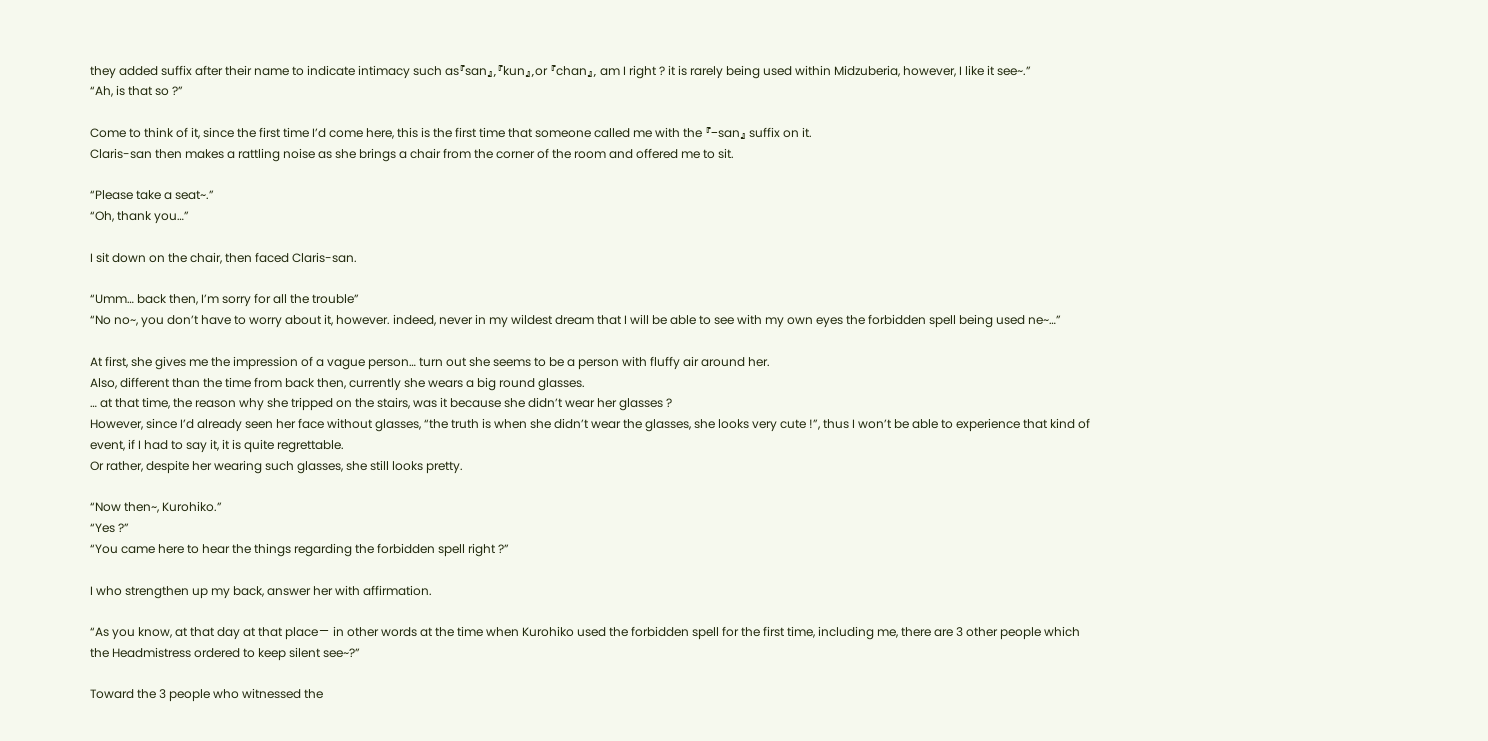they added suffix after their name to indicate intimacy such as『san』,『kun』,or 『chan』, am I right ? it is rarely being used within Midzuberia, however, I like it see~.”
“Ah, is that so ?”

Come to think of it, since the first time I’d come here, this is the first time that someone called me with the 『-san』 suffix on it.
Claris-san then makes a rattling noise as she brings a chair from the corner of the room and offered me to sit.

“Please take a seat~.”
“Oh, thank you…”

I sit down on the chair, then faced Claris-san.

“Umm… back then, I’m sorry for all the trouble”
“No no~, you don’t have to worry about it, however. indeed, never in my wildest dream that I will be able to see with my own eyes the forbidden spell being used ne~…”

At first, she gives me the impression of a vague person… turn out she seems to be a person with fluffy air around her.
Also, different than the time from back then, currently she wears a big round glasses.
… at that time, the reason why she tripped on the stairs, was it because she didn’t wear her glasses ?
However, since I’d already seen her face without glasses, “the truth is when she didn’t wear the glasses, she looks very cute !”, thus I won’t be able to experience that kind of event, if I had to say it, it is quite regrettable.
Or rather, despite her wearing such glasses, she still looks pretty.

“Now then~, Kurohiko.”
“Yes ?”
“You came here to hear the things regarding the forbidden spell right ?”

I who strengthen up my back, answer her with affirmation.

“As you know, at that day at that placeー in other words at the time when Kurohiko used the forbidden spell for the first time, including me, there are 3 other people which the Headmistress ordered to keep silent see~?”

Toward the 3 people who witnessed the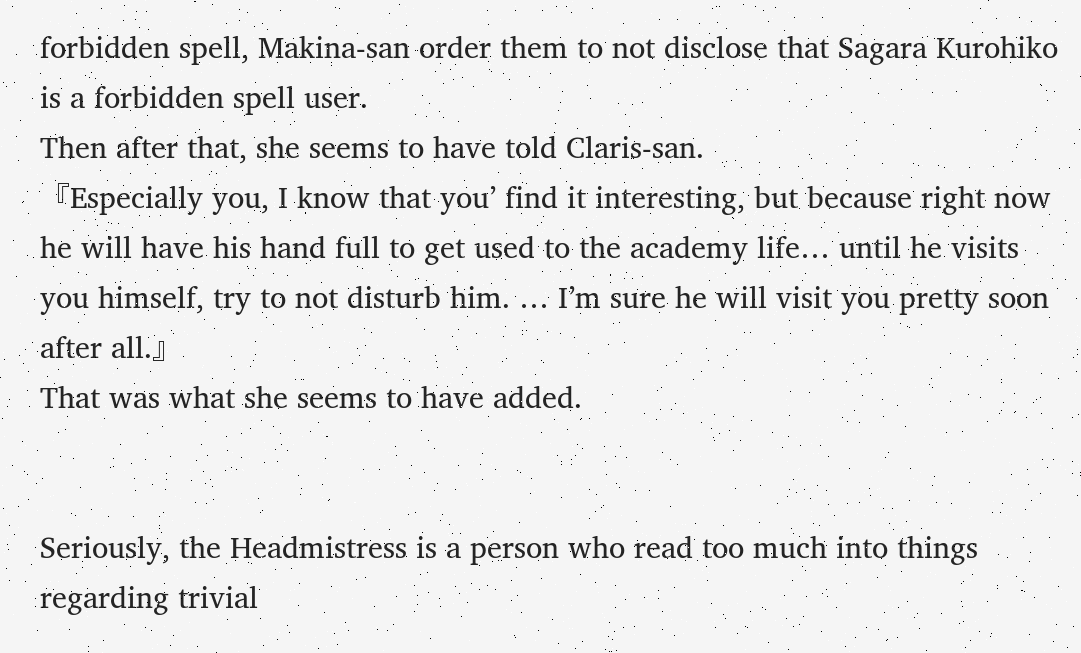forbidden spell, Makina-san order them to not disclose that Sagara Kurohiko is a forbidden spell user.
Then after that, she seems to have told Claris-san.
『Especially you, I know that you’ find it interesting, but because right now he will have his hand full to get used to the academy life… until he visits you himself, try to not disturb him. … I’m sure he will visit you pretty soon after all.』
That was what she seems to have added.


Seriously, the Headmistress is a person who read too much into things regarding trivial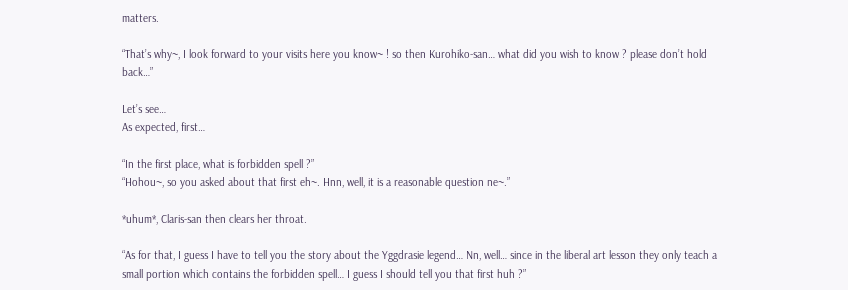matters.

“That’s why~, I look forward to your visits here you know~ ! so then Kurohiko-san… what did you wish to know ? please don’t hold back…”

Let’s see…
As expected, first…

“In the first place, what is forbidden spell ?”
“Hohou~, so you asked about that first eh~. Hnn, well, it is a reasonable question ne~.”

*uhum*, Claris-san then clears her throat.

“As for that, I guess I have to tell you the story about the Yggdrasie legend… Nn, well… since in the liberal art lesson they only teach a small portion which contains the forbidden spell… I guess I should tell you that first huh ?”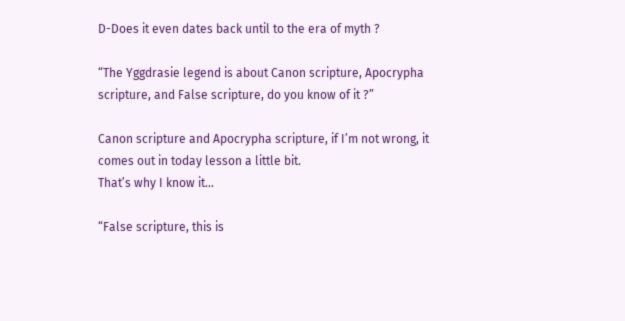D-Does it even dates back until to the era of myth ?

“The Yggdrasie legend is about Canon scripture, Apocrypha scripture, and False scripture, do you know of it ?”

Canon scripture and Apocrypha scripture, if I’m not wrong, it comes out in today lesson a little bit.
That’s why I know it…

“False scripture, this is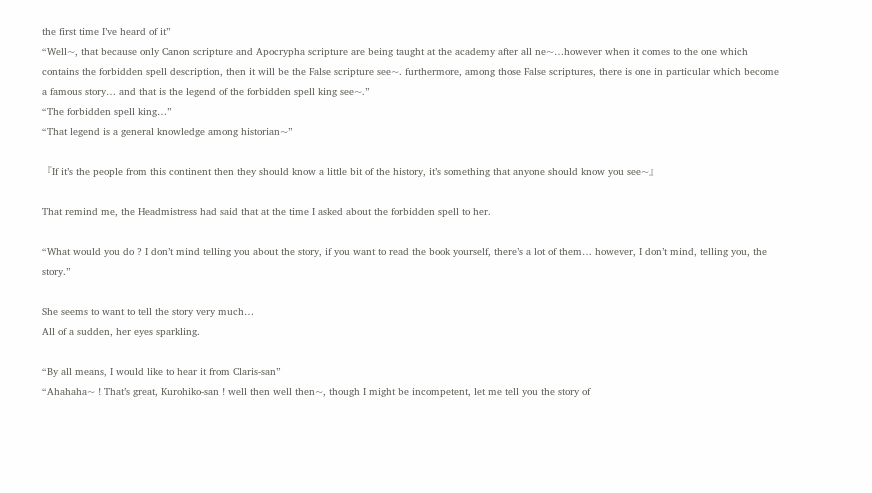the first time I’ve heard of it”
“Well~, that because only Canon scripture and Apocrypha scripture are being taught at the academy after all ne~…however when it comes to the one which contains the forbidden spell description, then it will be the False scripture see~. furthermore, among those False scriptures, there is one in particular which become a famous story… and that is the legend of the forbidden spell king see~.”
“The forbidden spell king…”
“That legend is a general knowledge among historian~”

『If it’s the people from this continent then they should know a little bit of the history, it’s something that anyone should know you see~』

That remind me, the Headmistress had said that at the time I asked about the forbidden spell to her.

“What would you do ? I don’t mind telling you about the story, if you want to read the book yourself, there’s a lot of them… however, I don’t mind, telling you, the story.”

She seems to want to tell the story very much…
All of a sudden, her eyes sparkling.

“By all means, I would like to hear it from Claris-san”
“Ahahaha~ ! That’s great, Kurohiko-san ! well then well then~, though I might be incompetent, let me tell you the story of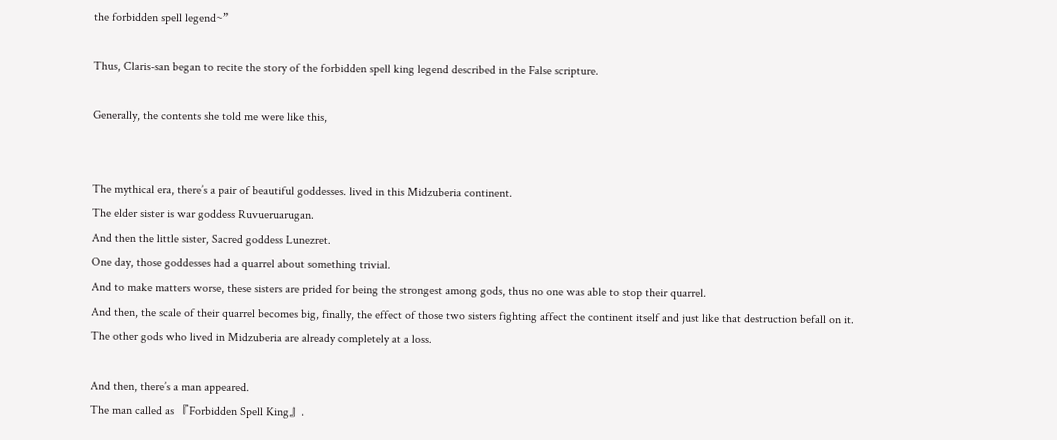the forbidden spell legend~”

Thus, Claris-san began to recite the story of the forbidden spell king legend described in the False scripture.

Generally, the contents she told me were like this,


The mythical era, there’s a pair of beautiful goddesses. lived in this Midzuberia continent.
The elder sister is war goddess Ruvueruarugan.
And then the little sister, Sacred goddess Lunezret.
One day, those goddesses had a quarrel about something trivial.
And to make matters worse, these sisters are prided for being the strongest among gods, thus no one was able to stop their quarrel.
And then, the scale of their quarrel becomes big, finally, the effect of those two sisters fighting affect the continent itself and just like that destruction befall on it.
The other gods who lived in Midzuberia are already completely at a loss.

And then, there’s a man appeared.
The man called as 『Forbidden Spell King』.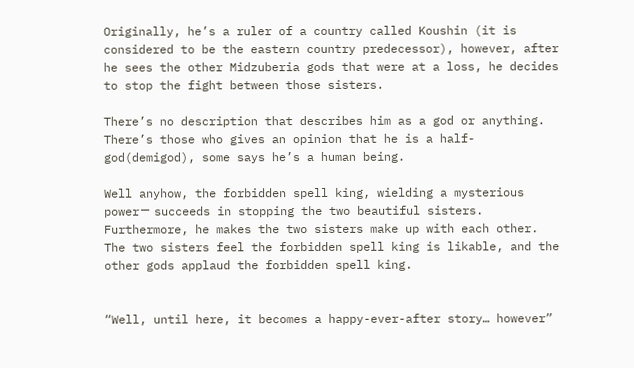Originally, he’s a ruler of a country called Koushin (it is considered to be the eastern country predecessor), however, after he sees the other Midzuberia gods that were at a loss, he decides to stop the fight between those sisters.

There’s no description that describes him as a god or anything.
There’s those who gives an opinion that he is a half-god(demigod), some says he’s a human being.

Well anyhow, the forbidden spell king, wielding a mysterious powerー succeeds in stopping the two beautiful sisters.
Furthermore, he makes the two sisters make up with each other.
The two sisters feel the forbidden spell king is likable, and the other gods applaud the forbidden spell king.


“Well, until here, it becomes a happy-ever-after story… however”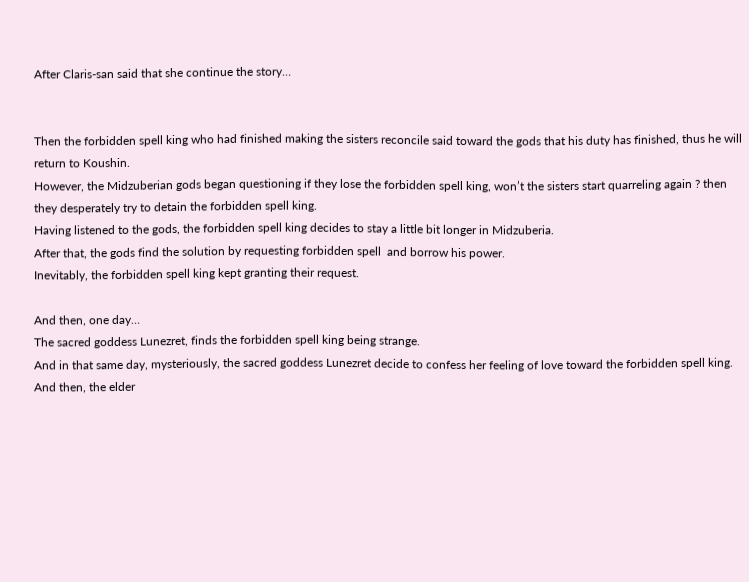After Claris-san said that she continue the story…


Then the forbidden spell king who had finished making the sisters reconcile said toward the gods that his duty has finished, thus he will return to Koushin.
However, the Midzuberian gods began questioning if they lose the forbidden spell king, won’t the sisters start quarreling again ? then they desperately try to detain the forbidden spell king.
Having listened to the gods, the forbidden spell king decides to stay a little bit longer in Midzuberia.
After that, the gods find the solution by requesting forbidden spell  and borrow his power.
Inevitably, the forbidden spell king kept granting their request.

And then, one day…
The sacred goddess Lunezret, finds the forbidden spell king being strange.
And in that same day, mysteriously, the sacred goddess Lunezret decide to confess her feeling of love toward the forbidden spell king.
And then, the elder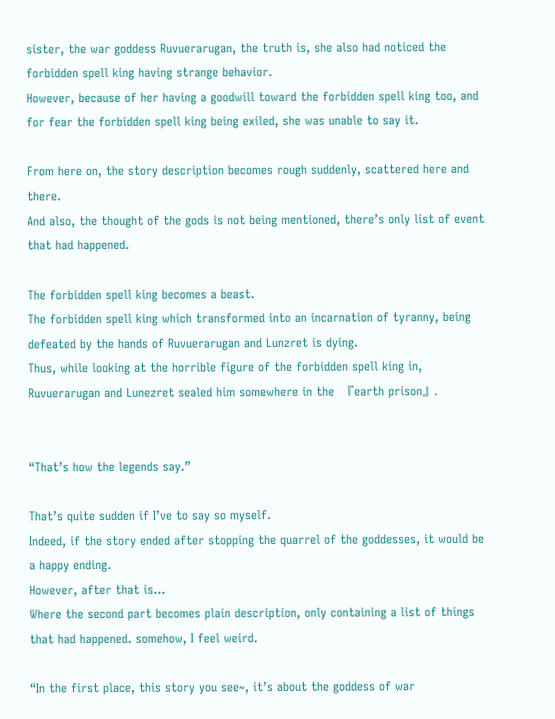sister, the war goddess Ruvuerarugan, the truth is, she also had noticed the forbidden spell king having strange behavior.
However, because of her having a goodwill toward the forbidden spell king too, and for fear the forbidden spell king being exiled, she was unable to say it.

From here on, the story description becomes rough suddenly, scattered here and there.
And also, the thought of the gods is not being mentioned, there’s only list of event that had happened.

The forbidden spell king becomes a beast.
The forbidden spell king which transformed into an incarnation of tyranny, being defeated by the hands of Ruvuerarugan and Lunzret is dying.
Thus, while looking at the horrible figure of the forbidden spell king in, Ruvuerarugan and Lunezret sealed him somewhere in the  『earth prison』.


“That’s how the legends say.”

That’s quite sudden if I’ve to say so myself.
Indeed, if the story ended after stopping the quarrel of the goddesses, it would be a happy ending.
However, after that is…
Where the second part becomes plain description, only containing a list of things that had happened. somehow, I feel weird.

“In the first place, this story you see~, it’s about the goddess of war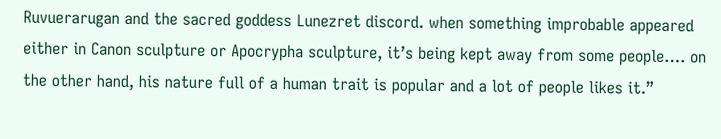Ruvuerarugan and the sacred goddess Lunezret discord. when something improbable appeared either in Canon sculpture or Apocrypha sculpture, it’s being kept away from some people…. on the other hand, his nature full of a human trait is popular and a lot of people likes it.”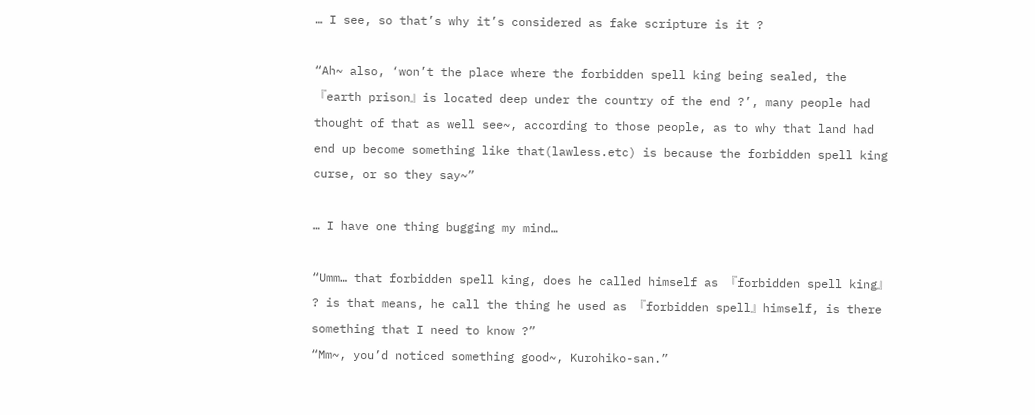… I see, so that’s why it’s considered as fake scripture is it ?

“Ah~ also, ‘won’t the place where the forbidden spell king being sealed, the 『earth prison』is located deep under the country of the end ?’, many people had thought of that as well see~, according to those people, as to why that land had end up become something like that(lawless.etc) is because the forbidden spell king curse, or so they say~”

… I have one thing bugging my mind…

“Umm… that forbidden spell king, does he called himself as 『forbidden spell king』 ? is that means, he call the thing he used as 『forbidden spell』himself, is there something that I need to know ?”
“Mm~, you’d noticed something good~, Kurohiko-san.”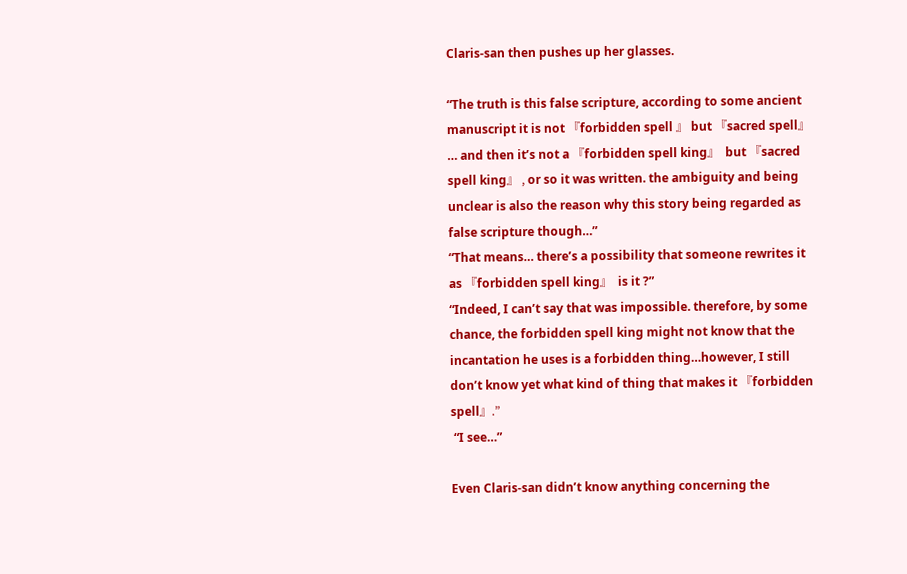Claris-san then pushes up her glasses.

“The truth is this false scripture, according to some ancient manuscript it is not 『forbidden spell 』 but 『sacred spell』 … and then it’s not a 『forbidden spell king』  but 『sacred spell king』 , or so it was written. the ambiguity and being unclear is also the reason why this story being regarded as false scripture though…”
“That means… there’s a possibility that someone rewrites it as 『forbidden spell king』  is it ?”
“Indeed, I can’t say that was impossible. therefore, by some chance, the forbidden spell king might not know that the incantation he uses is a forbidden thing…however, I still don’t know yet what kind of thing that makes it 『forbidden spell』.”
 “I see…”

Even Claris-san didn’t know anything concerning the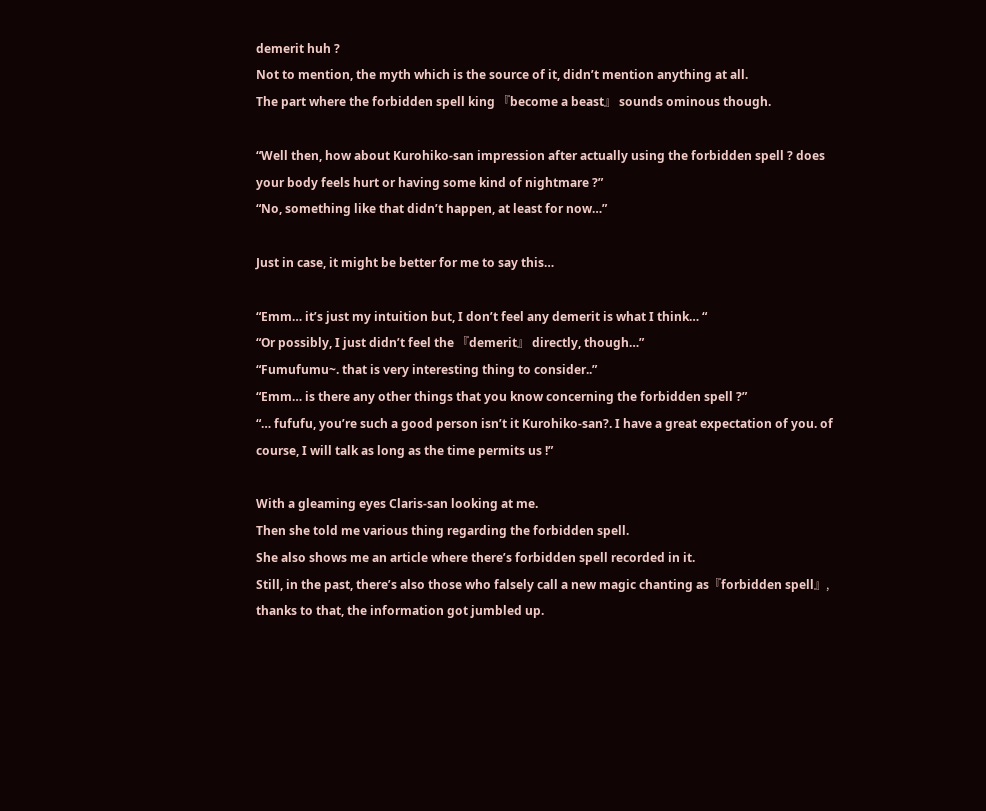demerit huh ?
Not to mention, the myth which is the source of it, didn’t mention anything at all.
The part where the forbidden spell king 『become a beast』 sounds ominous though.

“Well then, how about Kurohiko-san impression after actually using the forbidden spell ? does your body feels hurt or having some kind of nightmare ?”
“No, something like that didn’t happen, at least for now…”

Just in case, it might be better for me to say this…

“Emm… it’s just my intuition but, I don’t feel any demerit is what I think… “
“Or possibly, I just didn’t feel the 『demerit』 directly, though…”
“Fumufumu~. that is very interesting thing to consider..”
“Emm… is there any other things that you know concerning the forbidden spell ?”
“… fufufu, you’re such a good person isn’t it Kurohiko-san?. I have a great expectation of you. of course, I will talk as long as the time permits us !”

With a gleaming eyes Claris-san looking at me.
Then she told me various thing regarding the forbidden spell.
She also shows me an article where there’s forbidden spell recorded in it.
Still, in the past, there’s also those who falsely call a new magic chanting as『forbidden spell』, thanks to that, the information got jumbled up.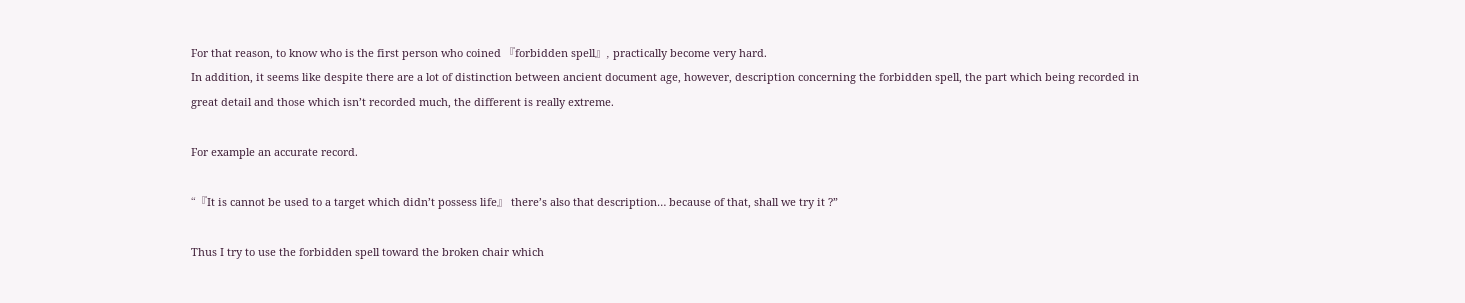For that reason, to know who is the first person who coined 『forbidden spell』, practically become very hard.
In addition, it seems like despite there are a lot of distinction between ancient document age, however, description concerning the forbidden spell, the part which being recorded in great detail and those which isn’t recorded much, the different is really extreme.

For example an accurate record.

“『It is cannot be used to a target which didn’t possess life』 there’s also that description… because of that, shall we try it ?”

Thus I try to use the forbidden spell toward the broken chair which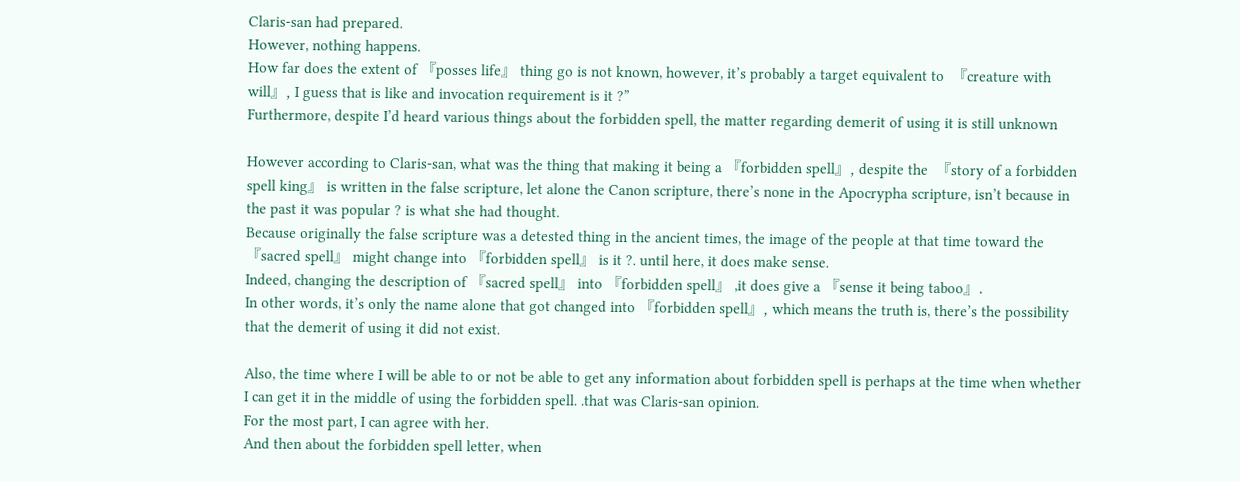Claris-san had prepared.
However, nothing happens.
How far does the extent of 『posses life』 thing go is not known, however, it’s probably a target equivalent to  『creature with will』, I guess that is like and invocation requirement is it ?”
Furthermore, despite I’d heard various things about the forbidden spell, the matter regarding demerit of using it is still unknown

However according to Claris-san, what was the thing that making it being a 『forbidden spell』, despite the  『story of a forbidden spell king』 is written in the false scripture, let alone the Canon scripture, there’s none in the Apocrypha scripture, isn’t because in the past it was popular ? is what she had thought.
Because originally the false scripture was a detested thing in the ancient times, the image of the people at that time toward the『sacred spell』 might change into 『forbidden spell』 is it ?. until here, it does make sense.
Indeed, changing the description of 『sacred spell』 into 『forbidden spell』 ,it does give a 『sense it being taboo』.
In other words, it’s only the name alone that got changed into 『forbidden spell』, which means the truth is, there’s the possibility that the demerit of using it did not exist.

Also, the time where I will be able to or not be able to get any information about forbidden spell is perhaps at the time when whether I can get it in the middle of using the forbidden spell. .that was Claris-san opinion.
For the most part, I can agree with her.
And then about the forbidden spell letter, when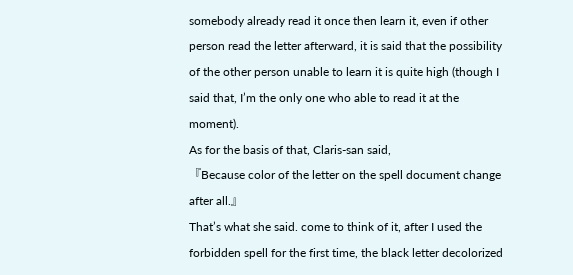somebody already read it once then learn it, even if other person read the letter afterward, it is said that the possibility of the other person unable to learn it is quite high (though I said that, I’m the only one who able to read it at the moment).
As for the basis of that, Claris-san said,
『Because color of the letter on the spell document change after all.』
That’s what she said. come to think of it, after I used the forbidden spell for the first time, the black letter decolorized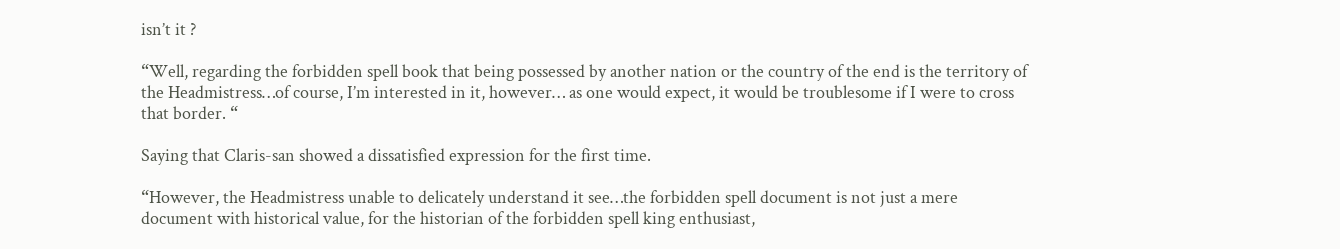isn’t it ?

“Well, regarding the forbidden spell book that being possessed by another nation or the country of the end is the territory of the Headmistress…of course, I’m interested in it, however… as one would expect, it would be troublesome if I were to cross that border. “

Saying that Claris-san showed a dissatisfied expression for the first time.

“However, the Headmistress unable to delicately understand it see…the forbidden spell document is not just a mere document with historical value, for the historian of the forbidden spell king enthusiast,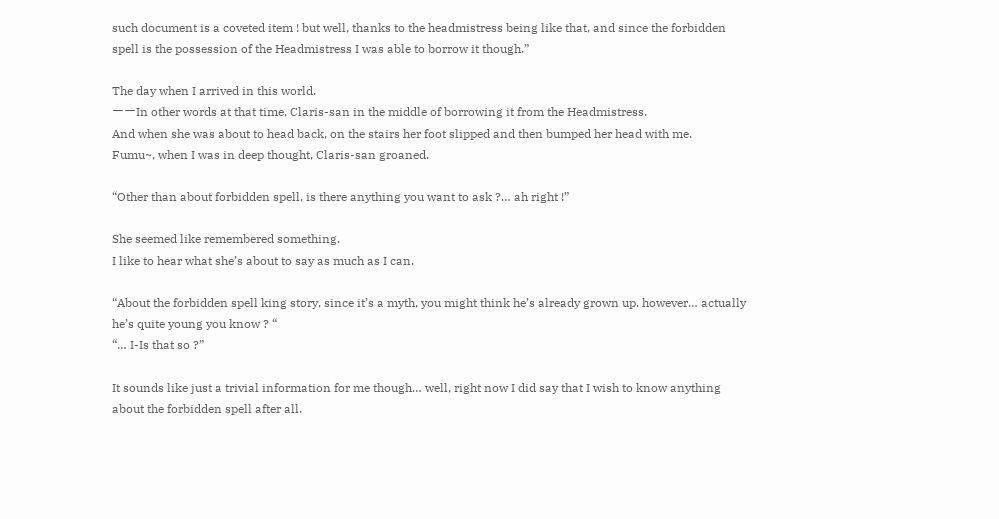such document is a coveted item ! but well, thanks to the headmistress being like that, and since the forbidden spell is the possession of the Headmistress I was able to borrow it though.”

The day when I arrived in this world.
ーーIn other words at that time, Claris-san in the middle of borrowing it from the Headmistress.
And when she was about to head back, on the stairs her foot slipped and then bumped her head with me.
Fumu~, when I was in deep thought, Claris-san groaned.

“Other than about forbidden spell, is there anything you want to ask ?… ah right !”

She seemed like remembered something.
I like to hear what she’s about to say as much as I can.

“About the forbidden spell king story, since it’s a myth, you might think he’s already grown up. however… actually he’s quite young you know ? “
“… I-Is that so ?”

It sounds like just a trivial information for me though… well, right now I did say that I wish to know anything about the forbidden spell after all.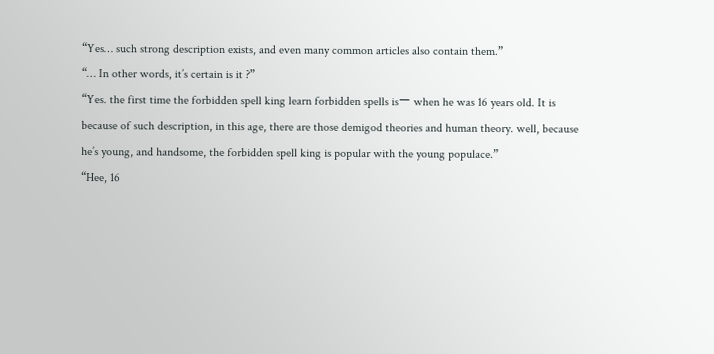“Yes… such strong description exists, and even many common articles also contain them.”
“… In other words, it’s certain is it ?”
“Yes. the first time the forbidden spell king learn forbidden spells isー when he was 16 years old. It is because of such description, in this age, there are those demigod theories and human theory. well, because he’s young, and handsome, the forbidden spell king is popular with the young populace.”
“Hee, 16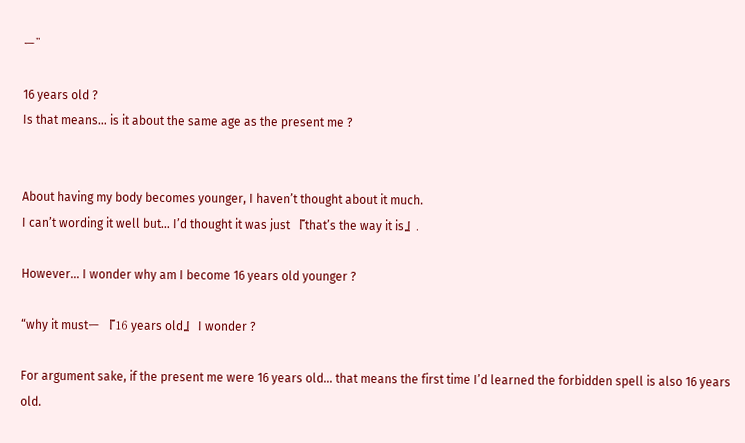ー”

16 years old ?
Is that means… is it about the same age as the present me ?


About having my body becomes younger, I haven’t thought about it much.
I can’t wording it well but… I’d thought it was just 『that’s the way it is』.

However… I wonder why am I become 16 years old younger ?

“why it mustー 『16 years old』 I wonder ?

For argument sake, if the present me were 16 years old… that means the first time I’d learned the forbidden spell is also 16 years old.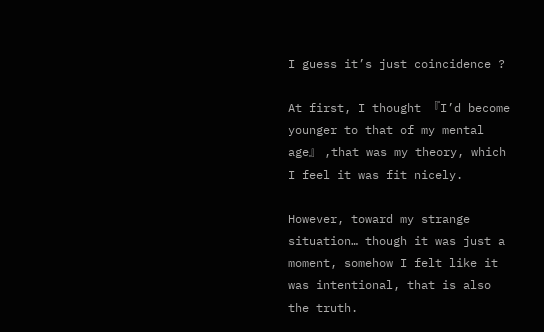I guess it’s just coincidence ?

At first, I thought 『I’d become younger to that of my mental age』 ,that was my theory, which I feel it was fit nicely.

However, toward my strange situation… though it was just a moment, somehow I felt like it was intentional, that is also the truth.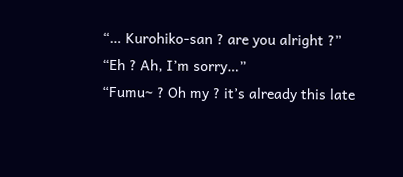“… Kurohiko-san ? are you alright ?”
“Eh ? Ah, I’m sorry…”
“Fumu~ ? Oh my ? it’s already this late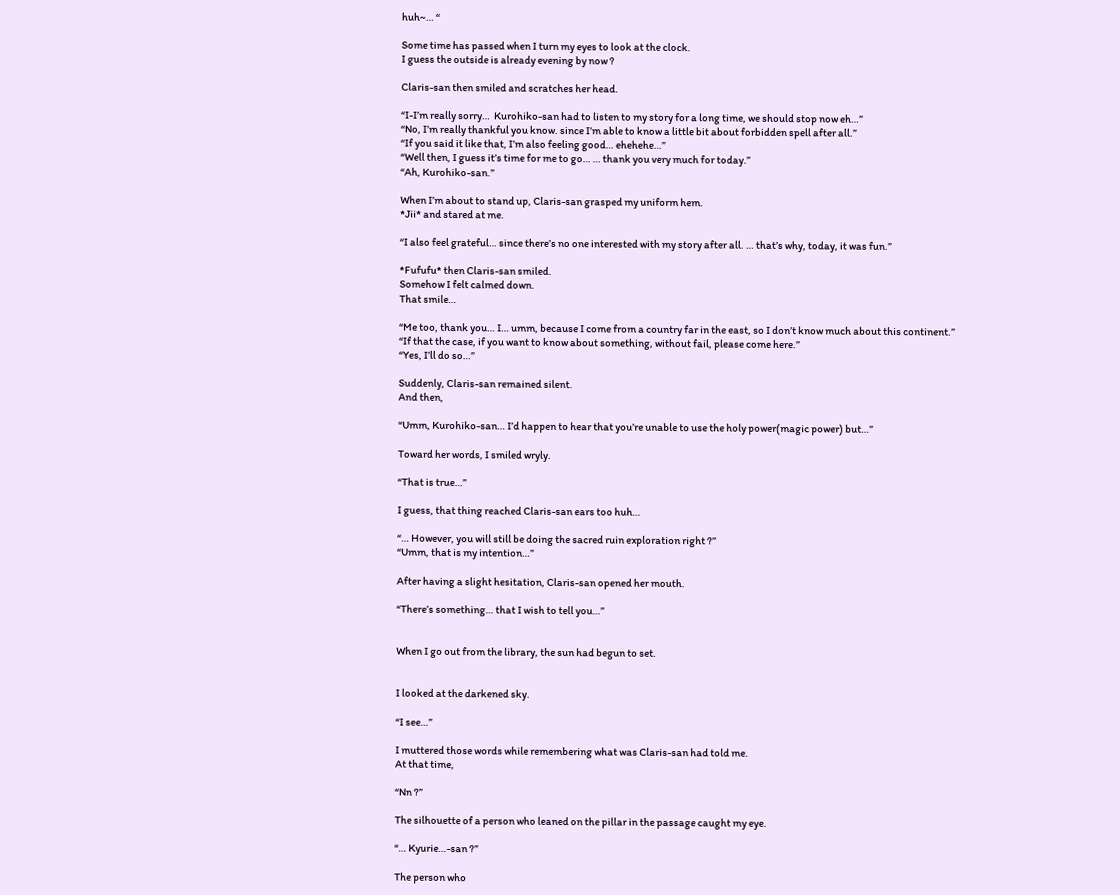huh~… “

Some time has passed when I turn my eyes to look at the clock.
I guess the outside is already evening by now ?

Claris-san then smiled and scratches her head.

“I-I’m really sorry…  Kurohiko-san had to listen to my story for a long time, we should stop now eh…”
“No, I’m really thankful you know. since I’m able to know a little bit about forbidden spell after all.”
“If you said it like that, I’m also feeling good… ehehehe…”
“Well then, I guess it’s time for me to go… … thank you very much for today.”
“Ah, Kurohiko-san.”

When I’m about to stand up, Claris-san grasped my uniform hem.
*Jii* and stared at me.

“I also feel grateful… since there’s no one interested with my story after all. … that’s why, today, it was fun.”

*Fufufu* then Claris-san smiled.
Somehow I felt calmed down.
That smile…

“Me too, thank you… I… umm, because I come from a country far in the east, so I don’t know much about this continent.”
“If that the case, if you want to know about something, without fail, please come here.”
“Yes, I’ll do so…”

Suddenly, Claris-san remained silent.
And then,

“Umm, Kurohiko-san… I’d happen to hear that you’re unable to use the holy power(magic power) but…”

Toward her words, I smiled wryly.

“That is true…”

I guess, that thing reached Claris-san ears too huh…

“… However, you will still be doing the sacred ruin exploration right ?”
“Umm, that is my intention…”

After having a slight hesitation, Claris-san opened her mouth.

“There’s something… that I wish to tell you…”


When I go out from the library, the sun had begun to set.


I looked at the darkened sky.

“I see…”

I muttered those words while remembering what was Claris-san had told me.
At that time,

“Nn ?”

The silhouette of a person who leaned on the pillar in the passage caught my eye.

“… Kyurie…-san ?”

The person who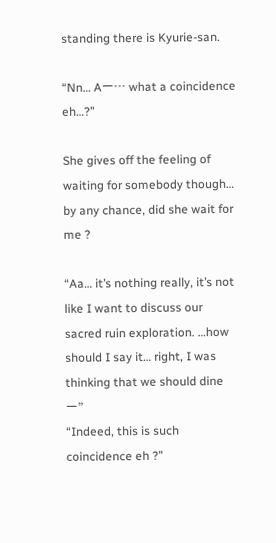standing there is Kyurie-san.

“Nn… Aー… what a coincidence eh…?”

She gives off the feeling of waiting for somebody though… by any chance, did she wait for me ?

“Aa… it’s nothing really, it’s not like I want to discuss our sacred ruin exploration. …how should I say it… right, I was thinking that we should dineー”
“Indeed, this is such coincidence eh ?”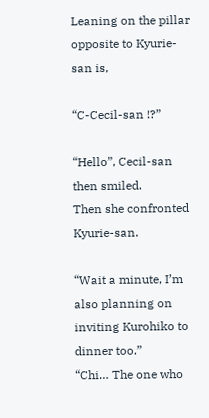Leaning on the pillar opposite to Kyurie-san is,

“C-Cecil-san !?”

“Hello”, Cecil-san then smiled.
Then she confronted Kyurie-san.

“Wait a minute, I’m also planning on inviting Kurohiko to dinner too.”
“Chi… The one who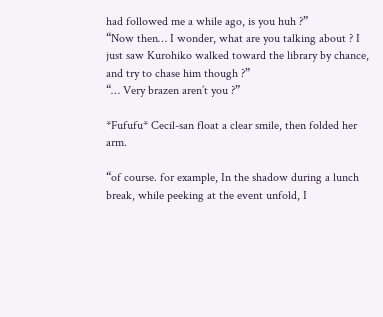had followed me a while ago, is you huh ?”
“Now then… I wonder, what are you talking about ? I just saw Kurohiko walked toward the library by chance, and try to chase him though ?”
“… Very brazen aren’t you ?”

*Fufufu* Cecil-san float a clear smile, then folded her arm.

“of course. for example, In the shadow during a lunch break, while peeking at the event unfold, I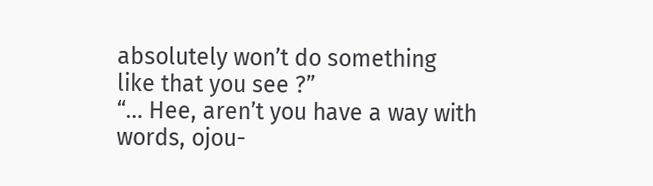absolutely won’t do something like that you see ?”
“… Hee, aren’t you have a way with words, ojou-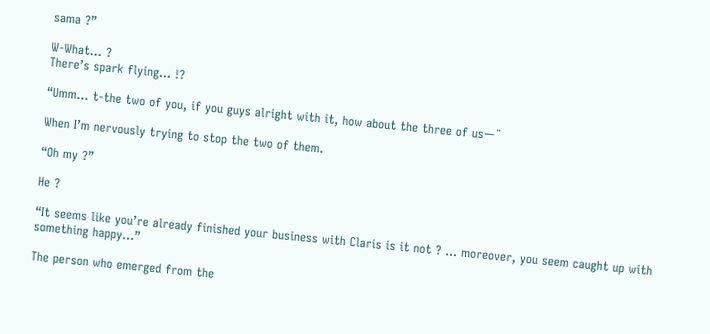sama ?”

W-What… ?
There’s spark flying… !?

“Umm… t-the two of you, if you guys alright with it, how about the three of usー”

When I’m nervously trying to stop the two of them.

“Oh my ?”

He ?

“It seems like you’re already finished your business with Claris is it not ? … moreover, you seem caught up with something happy…”

The person who emerged from the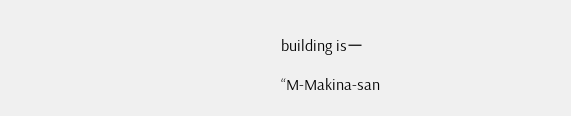building isー

“M-Makina-san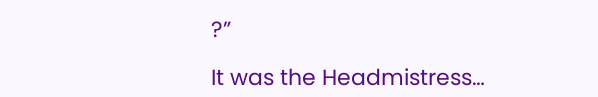?”

It was the Headmistress…